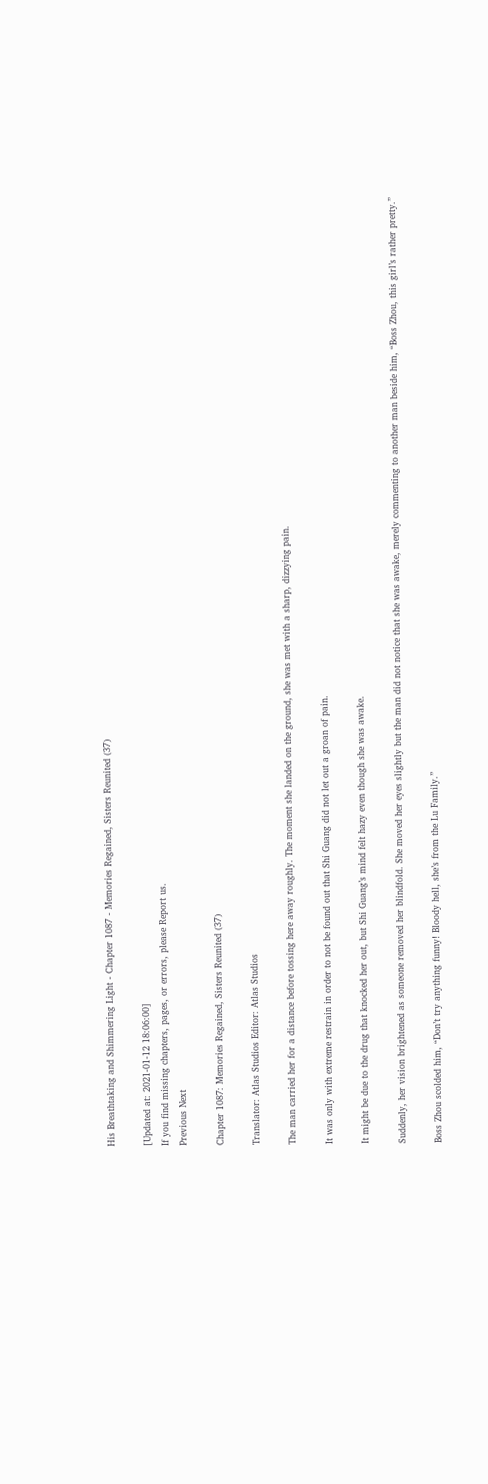His Breathtaking and Shimmering Light - Chapter 1087 - Memories Regained, Sisters Reunited (37)

[Updated at: 2021-01-12 18:06:00]
If you find missing chapters, pages, or errors, please Report us.
Previous Next

Chapter 1087: Memories Regained, Sisters Reunited (37)

Translator: Atlas Studios Editor: Atlas Studios

The man carried her for a distance before tossing here away roughly. The moment she landed on the ground, she was met with a sharp, dizzying pain.

It was only with extreme restrain in order to not be found out that Shi Guang did not let out a groan of pain.

It might be due to the drug that knocked her out, but Shi Guang’s mind felt hazy even though she was awake.

Suddenly, her vision brightened as someone removed her blindfold. She moved her eyes slightly but the man did not notice that she was awake, merely commenting to another man beside him, “Boss Zhou, this girl’s rather pretty.”

Boss Zhou scolded him, “Don’t try anything funny! Bloody hell, she’s from the Lu Family.”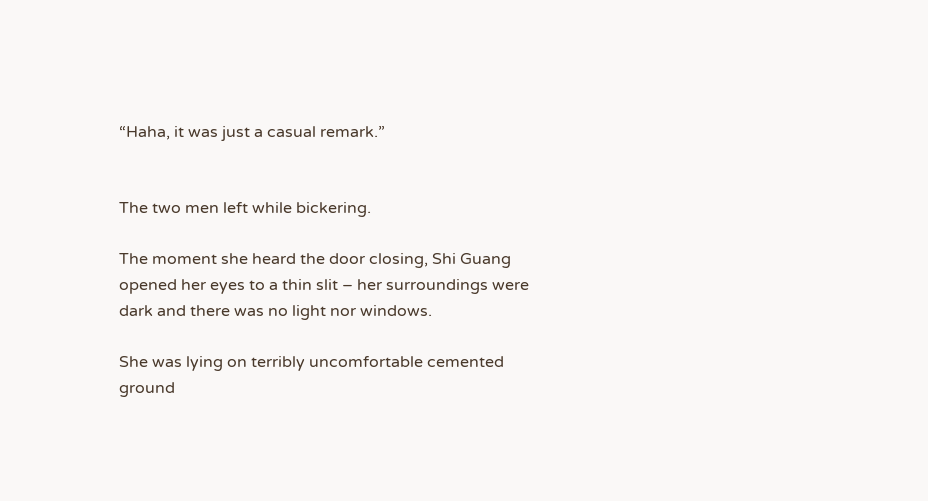“Haha, it was just a casual remark.”


The two men left while bickering.

The moment she heard the door closing, Shi Guang opened her eyes to a thin slit – her surroundings were dark and there was no light nor windows.

She was lying on terribly uncomfortable cemented ground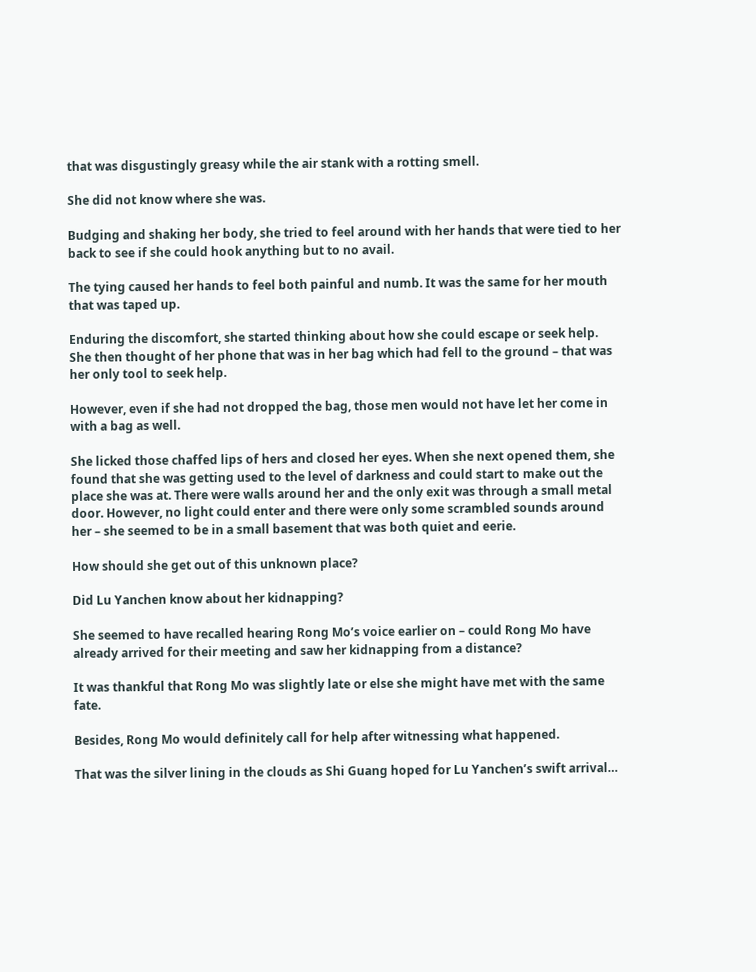that was disgustingly greasy while the air stank with a rotting smell.

She did not know where she was.

Budging and shaking her body, she tried to feel around with her hands that were tied to her back to see if she could hook anything but to no avail.

The tying caused her hands to feel both painful and numb. It was the same for her mouth that was taped up.

Enduring the discomfort, she started thinking about how she could escape or seek help. She then thought of her phone that was in her bag which had fell to the ground – that was her only tool to seek help.

However, even if she had not dropped the bag, those men would not have let her come in with a bag as well.

She licked those chaffed lips of hers and closed her eyes. When she next opened them, she found that she was getting used to the level of darkness and could start to make out the place she was at. There were walls around her and the only exit was through a small metal door. However, no light could enter and there were only some scrambled sounds around her – she seemed to be in a small basement that was both quiet and eerie.

How should she get out of this unknown place?

Did Lu Yanchen know about her kidnapping?

She seemed to have recalled hearing Rong Mo’s voice earlier on – could Rong Mo have already arrived for their meeting and saw her kidnapping from a distance?

It was thankful that Rong Mo was slightly late or else she might have met with the same fate.

Besides, Rong Mo would definitely call for help after witnessing what happened.

That was the silver lining in the clouds as Shi Guang hoped for Lu Yanchen’s swift arrival…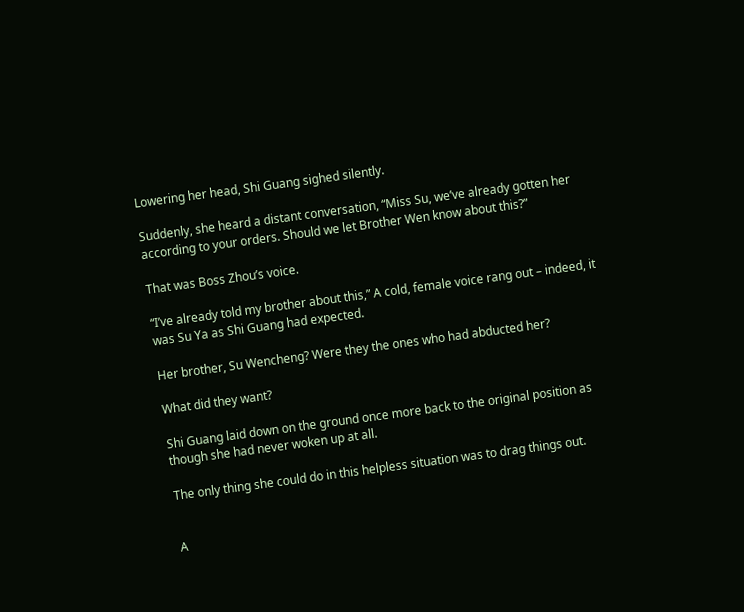Lowering her head, Shi Guang sighed silently.

Suddenly, she heard a distant conversation, “Miss Su, we’ve already gotten her according to your orders. Should we let Brother Wen know about this?”

That was Boss Zhou’s voice.

“I’ve already told my brother about this,” A cold, female voice rang out – indeed, it was Su Ya as Shi Guang had expected.

Her brother, Su Wencheng? Were they the ones who had abducted her?

What did they want?

Shi Guang laid down on the ground once more back to the original position as though she had never woken up at all.

The only thing she could do in this helpless situation was to drag things out.


A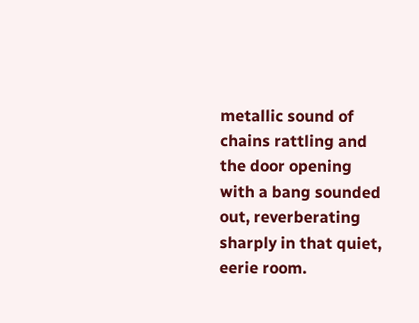metallic sound of chains rattling and the door opening with a bang sounded out, reverberating sharply in that quiet, eerie room.